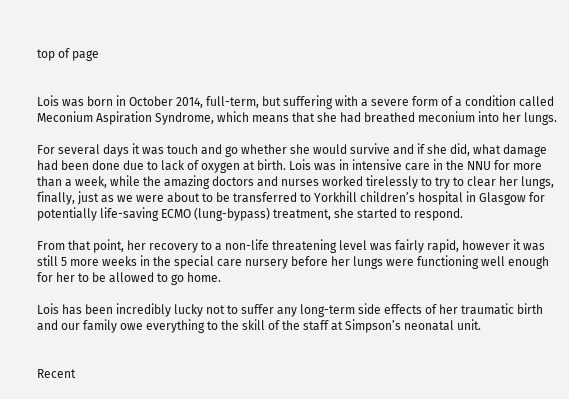top of page


Lois was born in October 2014, full-term, but suffering with a severe form of a condition called Meconium Aspiration Syndrome, which means that she had breathed meconium into her lungs.

For several days it was touch and go whether she would survive and if she did, what damage had been done due to lack of oxygen at birth. Lois was in intensive care in the NNU for more than a week, while the amazing doctors and nurses worked tirelessly to try to clear her lungs, finally, just as we were about to be transferred to Yorkhill children’s hospital in Glasgow for potentially life-saving ECMO (lung-bypass) treatment, she started to respond.

From that point, her recovery to a non-life threatening level was fairly rapid, however it was still 5 more weeks in the special care nursery before her lungs were functioning well enough for her to be allowed to go home.

Lois has been incredibly lucky not to suffer any long-term side effects of her traumatic birth and our family owe everything to the skill of the staff at Simpson’s neonatal unit.


Recent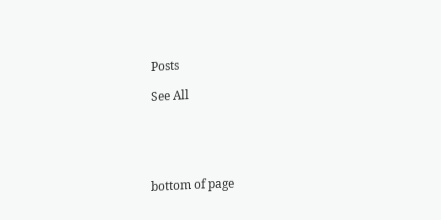Posts

See All





bottom of page